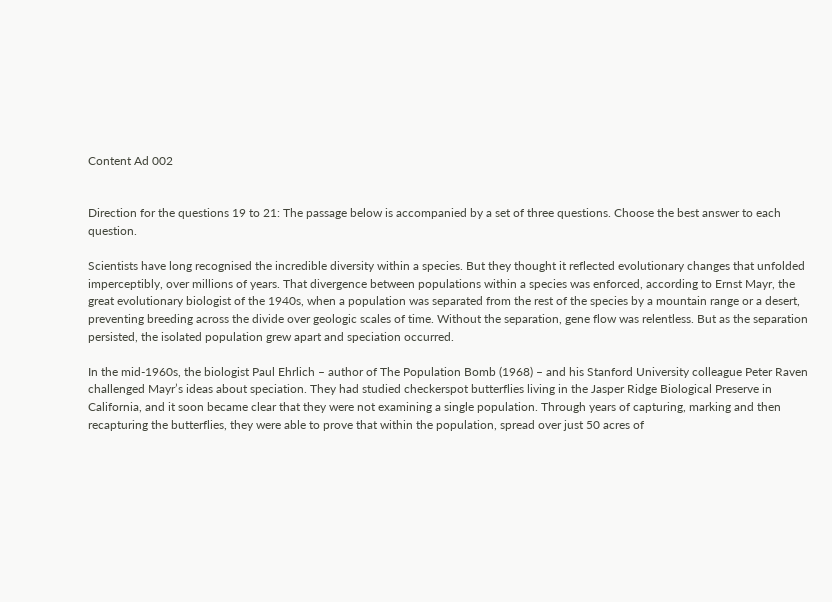Content Ad 002


Direction for the questions 19 to 21: The passage below is accompanied by a set of three questions. Choose the best answer to each question.

Scientists have long recognised the incredible diversity within a species. But they thought it reflected evolutionary changes that unfolded imperceptibly, over millions of years. That divergence between populations within a species was enforced, according to Ernst Mayr, the great evolutionary biologist of the 1940s, when a population was separated from the rest of the species by a mountain range or a desert, preventing breeding across the divide over geologic scales of time. Without the separation, gene flow was relentless. But as the separation persisted, the isolated population grew apart and speciation occurred.

In the mid-1960s, the biologist Paul Ehrlich – author of The Population Bomb (1968) – and his Stanford University colleague Peter Raven challenged Mayr’s ideas about speciation. They had studied checkerspot butterflies living in the Jasper Ridge Biological Preserve in California, and it soon became clear that they were not examining a single population. Through years of capturing, marking and then recapturing the butterflies, they were able to prove that within the population, spread over just 50 acres of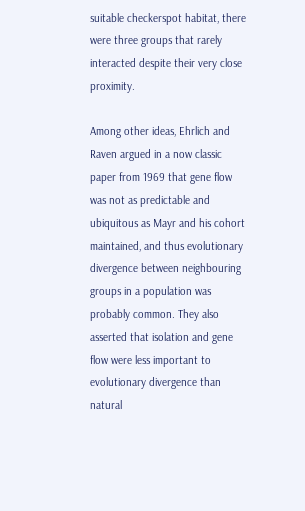suitable checkerspot habitat, there were three groups that rarely interacted despite their very close proximity.

Among other ideas, Ehrlich and Raven argued in a now classic paper from 1969 that gene flow was not as predictable and ubiquitous as Mayr and his cohort maintained, and thus evolutionary divergence between neighbouring groups in a population was probably common. They also asserted that isolation and gene flow were less important to evolutionary divergence than natural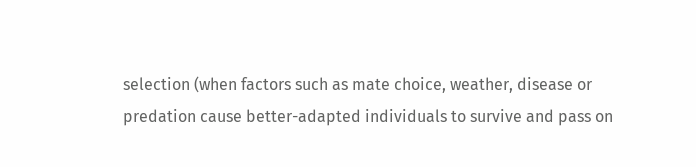selection (when factors such as mate choice, weather, disease or predation cause better-adapted individuals to survive and pass on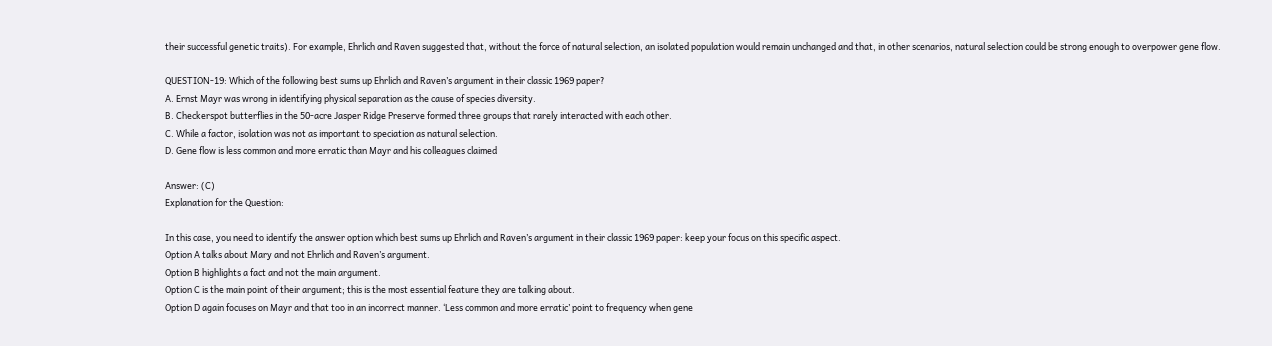their successful genetic traits). For example, Ehrlich and Raven suggested that, without the force of natural selection, an isolated population would remain unchanged and that, in other scenarios, natural selection could be strong enough to overpower gene flow.

QUESTION-19: Which of the following best sums up Ehrlich and Raven’s argument in their classic 1969 paper?
A. Ernst Mayr was wrong in identifying physical separation as the cause of species diversity.
B. Checkerspot butterflies in the 50-acre Jasper Ridge Preserve formed three groups that rarely interacted with each other.
C. While a factor, isolation was not as important to speciation as natural selection.
D. Gene flow is less common and more erratic than Mayr and his colleagues claimed

Answer: (C)
Explanation for the Question:

In this case, you need to identify the answer option which best sums up Ehrlich and Raven’s argument in their classic 1969 paper: keep your focus on this specific aspect.
Option A talks about Mary and not Ehrlich and Raven’s argument.
Option B highlights a fact and not the main argument.
Option C is the main point of their argument; this is the most essential feature they are talking about.
Option D again focuses on Mayr and that too in an incorrect manner. ‘Less common and more erratic’ point to frequency when gene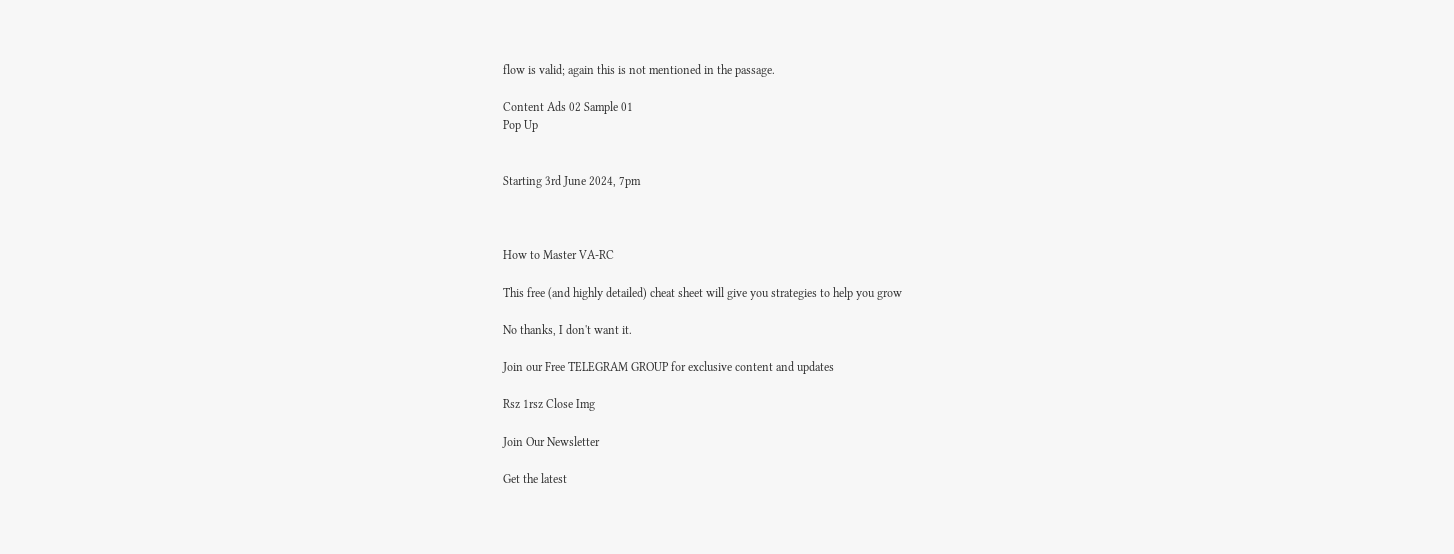flow is valid; again this is not mentioned in the passage.

Content Ads 02 Sample 01
Pop Up


Starting 3rd June 2024, 7pm



How to Master VA-RC

This free (and highly detailed) cheat sheet will give you strategies to help you grow

No thanks, I don't want it.

Join our Free TELEGRAM GROUP for exclusive content and updates

Rsz 1rsz Close Img

Join Our Newsletter

Get the latest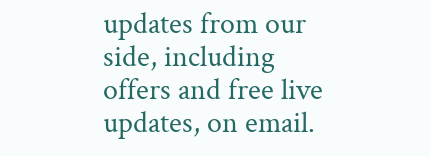updates from our side, including offers and free live updates, on email.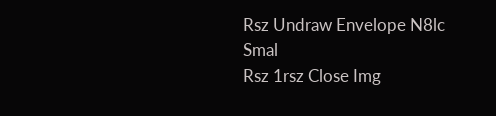Rsz Undraw Envelope N8lc Smal
Rsz 1rsz Close Img